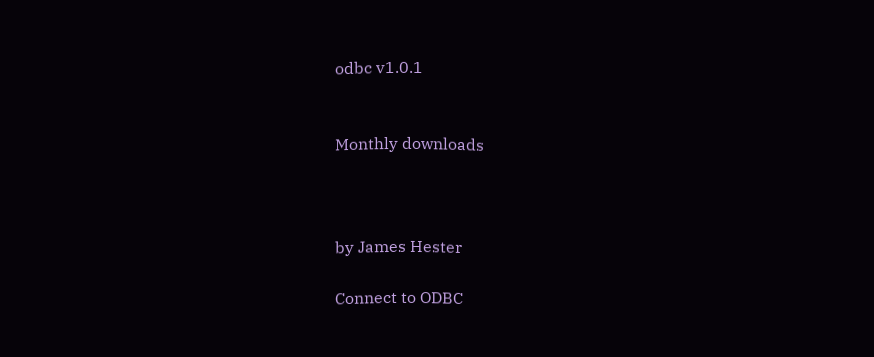odbc v1.0.1


Monthly downloads



by James Hester

Connect to ODBC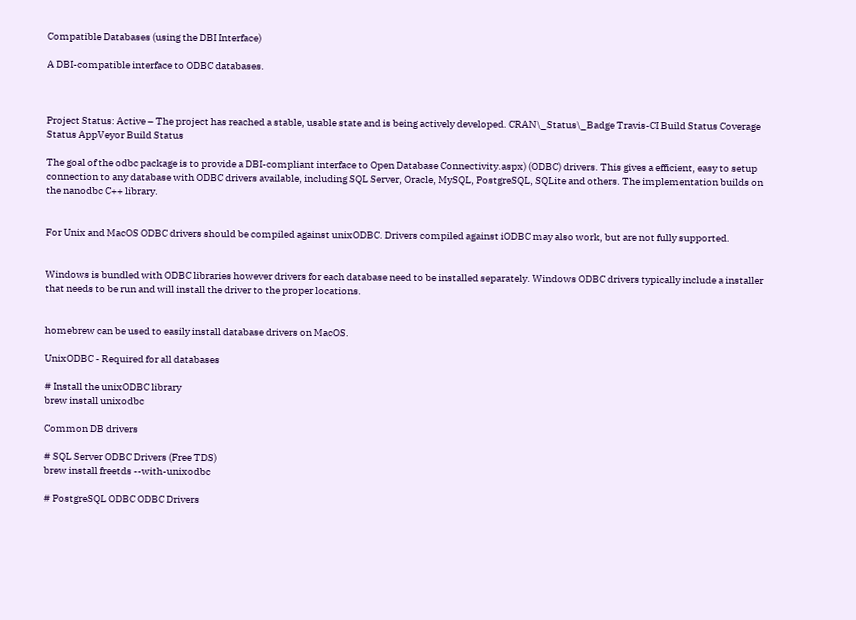Compatible Databases (using the DBI Interface)

A DBI-compatible interface to ODBC databases.



Project Status: Active – The project has reached a stable, usable state and is being actively developed. CRAN\_Status\_Badge Travis-CI Build Status Coverage Status AppVeyor Build Status

The goal of the odbc package is to provide a DBI-compliant interface to Open Database Connectivity.aspx) (ODBC) drivers. This gives a efficient, easy to setup connection to any database with ODBC drivers available, including SQL Server, Oracle, MySQL, PostgreSQL, SQLite and others. The implementation builds on the nanodbc C++ library.


For Unix and MacOS ODBC drivers should be compiled against unixODBC. Drivers compiled against iODBC may also work, but are not fully supported.


Windows is bundled with ODBC libraries however drivers for each database need to be installed separately. Windows ODBC drivers typically include a installer that needs to be run and will install the driver to the proper locations.


homebrew can be used to easily install database drivers on MacOS.

UnixODBC - Required for all databases

# Install the unixODBC library
brew install unixodbc

Common DB drivers

# SQL Server ODBC Drivers (Free TDS)
brew install freetds --with-unixodbc

# PostgreSQL ODBC ODBC Drivers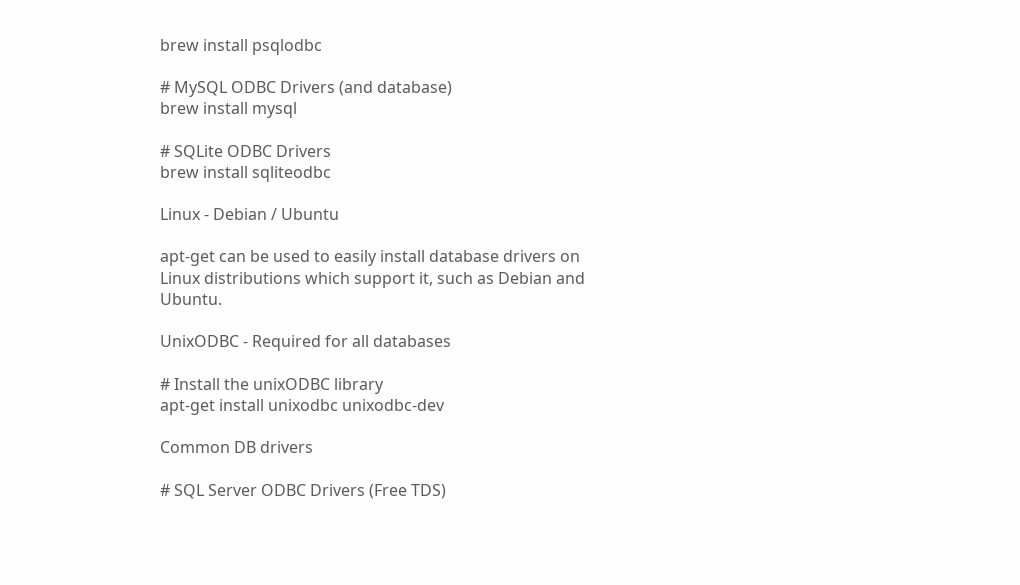brew install psqlodbc

# MySQL ODBC Drivers (and database)
brew install mysql

# SQLite ODBC Drivers
brew install sqliteodbc

Linux - Debian / Ubuntu

apt-get can be used to easily install database drivers on Linux distributions which support it, such as Debian and Ubuntu.

UnixODBC - Required for all databases

# Install the unixODBC library
apt-get install unixodbc unixodbc-dev

Common DB drivers

# SQL Server ODBC Drivers (Free TDS)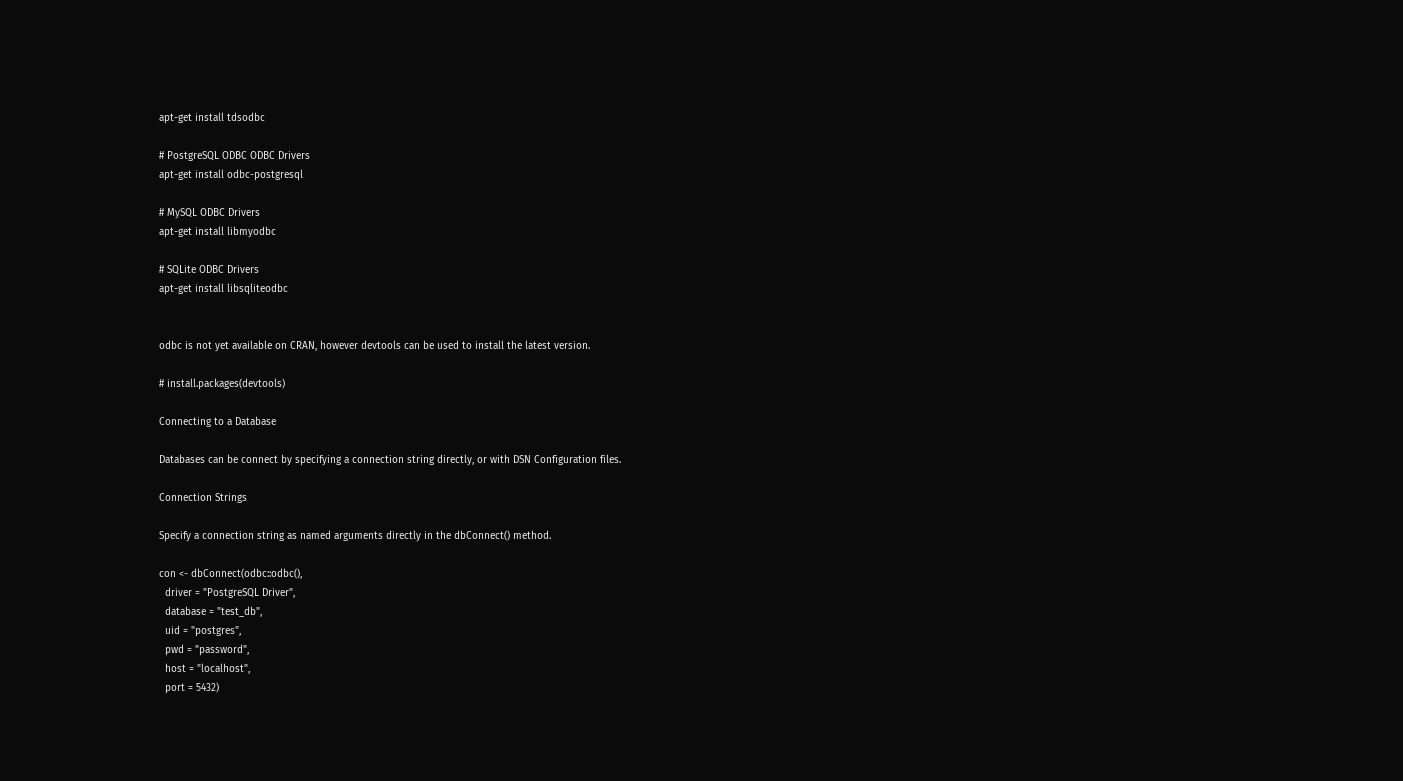apt-get install tdsodbc

# PostgreSQL ODBC ODBC Drivers
apt-get install odbc-postgresql

# MySQL ODBC Drivers
apt-get install libmyodbc

# SQLite ODBC Drivers
apt-get install libsqliteodbc


odbc is not yet available on CRAN, however devtools can be used to install the latest version.

# install.packages(devtools)

Connecting to a Database

Databases can be connect by specifying a connection string directly, or with DSN Configuration files.

Connection Strings

Specify a connection string as named arguments directly in the dbConnect() method.

con <- dbConnect(odbc::odbc(),
  driver = "PostgreSQL Driver",
  database = "test_db",
  uid = "postgres",
  pwd = "password",
  host = "localhost",
  port = 5432)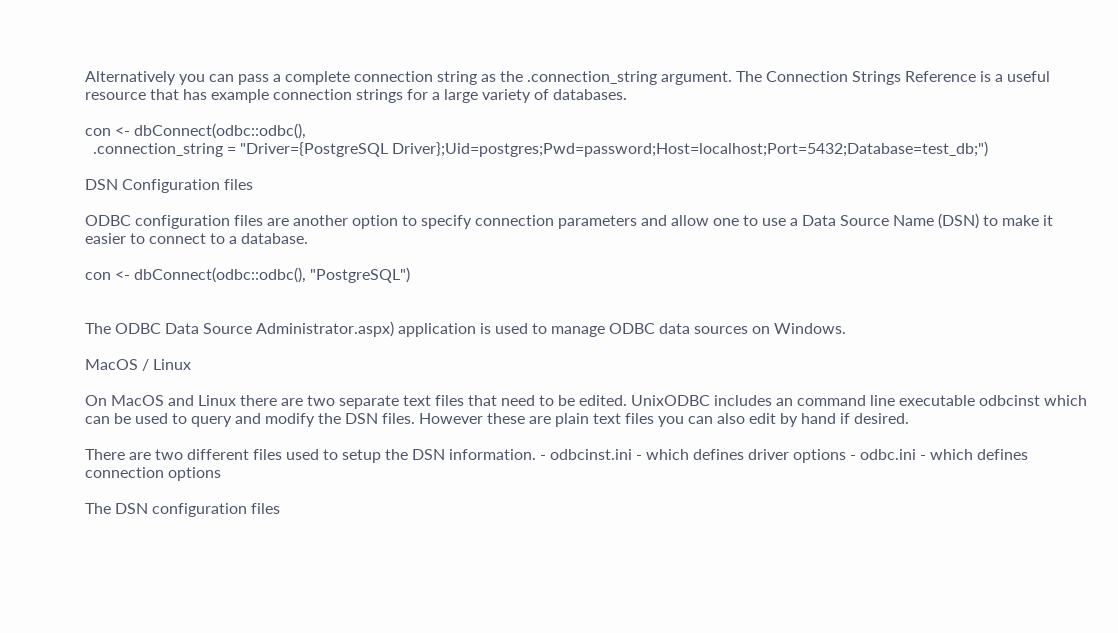Alternatively you can pass a complete connection string as the .connection_string argument. The Connection Strings Reference is a useful resource that has example connection strings for a large variety of databases.

con <- dbConnect(odbc::odbc(),
  .connection_string = "Driver={PostgreSQL Driver};Uid=postgres;Pwd=password;Host=localhost;Port=5432;Database=test_db;")

DSN Configuration files

ODBC configuration files are another option to specify connection parameters and allow one to use a Data Source Name (DSN) to make it easier to connect to a database.

con <- dbConnect(odbc::odbc(), "PostgreSQL")


The ODBC Data Source Administrator.aspx) application is used to manage ODBC data sources on Windows.

MacOS / Linux

On MacOS and Linux there are two separate text files that need to be edited. UnixODBC includes an command line executable odbcinst which can be used to query and modify the DSN files. However these are plain text files you can also edit by hand if desired.

There are two different files used to setup the DSN information. - odbcinst.ini - which defines driver options - odbc.ini - which defines connection options

The DSN configuration files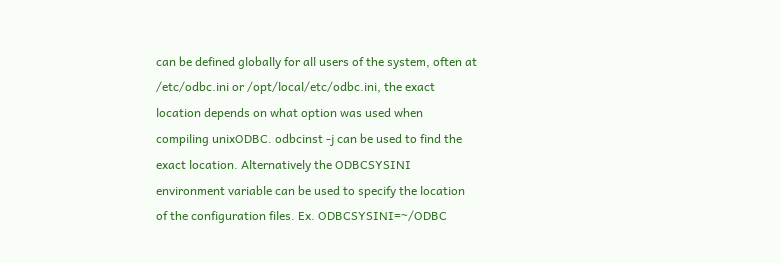can be defined globally for all users of the system, often at /etc/odbc.ini or /opt/local/etc/odbc.ini, the exact location depends on what option was used when compiling unixODBC. odbcinst -j can be used to find the exact location. Alternatively the ODBCSYSINI environment variable can be used to specify the location of the configuration files. Ex. ODBCSYSINI=~/ODBC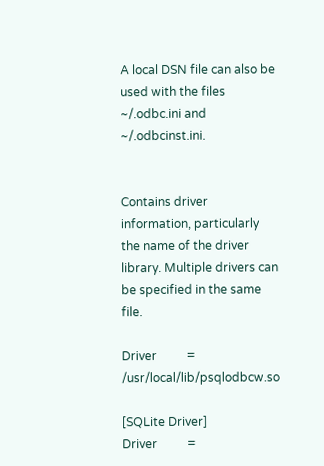A local DSN file can also be used with the files ~/.odbc.ini and ~/.odbcinst.ini.


Contains driver information, particularly the name of the driver library. Multiple drivers can be specified in the same file.

Driver          = /usr/local/lib/psqlodbcw.so

[SQLite Driver]
Driver          =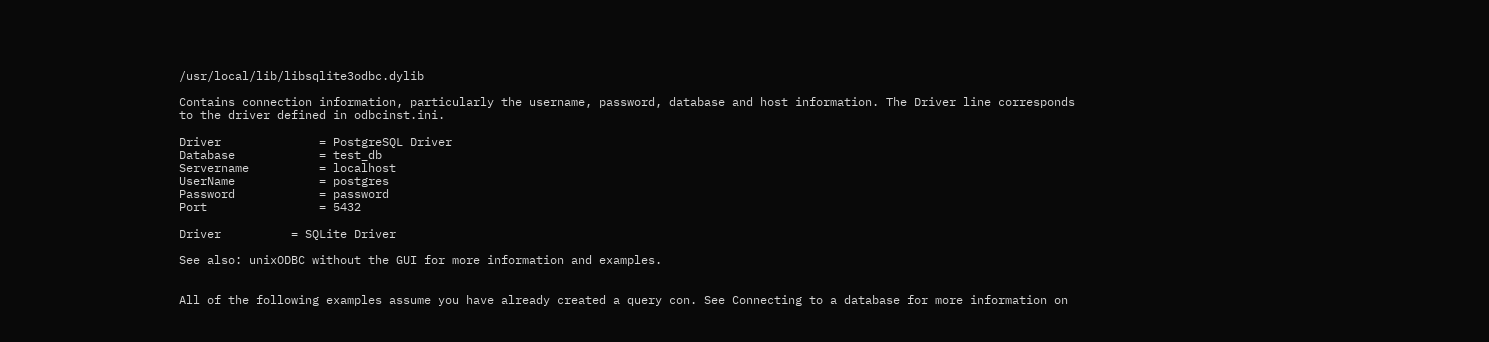/usr/local/lib/libsqlite3odbc.dylib

Contains connection information, particularly the username, password, database and host information. The Driver line corresponds to the driver defined in odbcinst.ini.

Driver              = PostgreSQL Driver
Database            = test_db
Servername          = localhost
UserName            = postgres
Password            = password
Port                = 5432

Driver          = SQLite Driver

See also: unixODBC without the GUI for more information and examples.


All of the following examples assume you have already created a query con. See Connecting to a database for more information on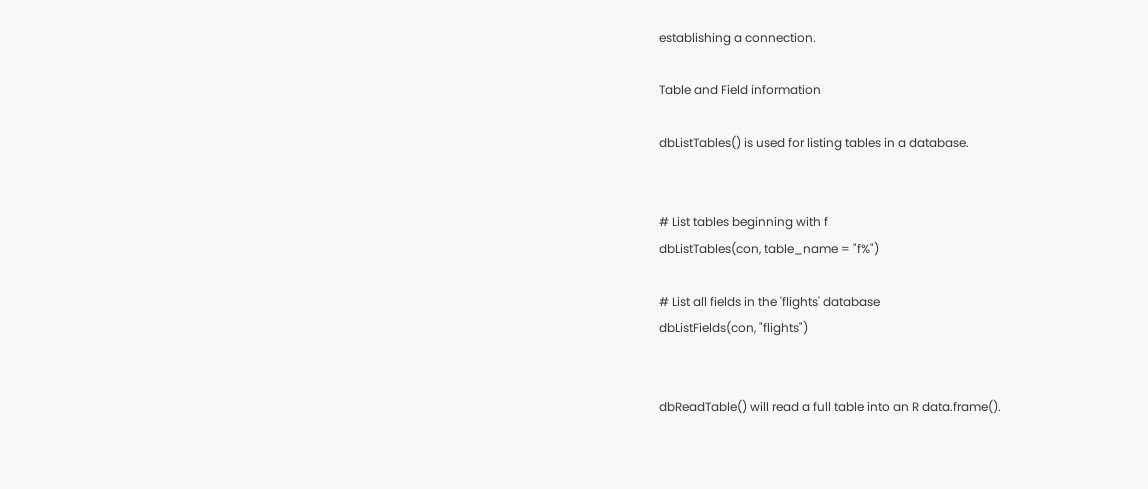establishing a connection.

Table and Field information

dbListTables() is used for listing tables in a database.


# List tables beginning with f
dbListTables(con, table_name = "f%")

# List all fields in the 'flights' database
dbListFields(con, "flights")


dbReadTable() will read a full table into an R data.frame().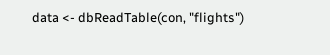data <- dbReadTable(con, "flights")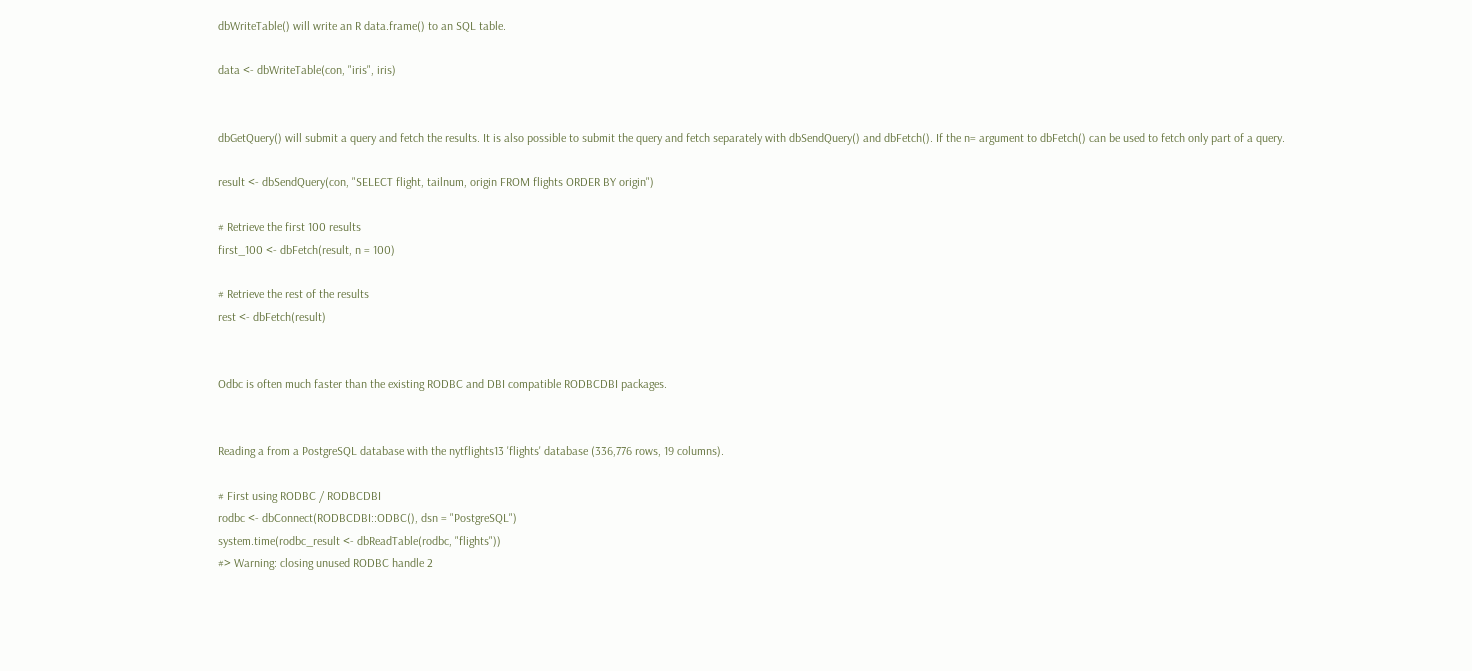dbWriteTable() will write an R data.frame() to an SQL table.

data <- dbWriteTable(con, "iris", iris)


dbGetQuery() will submit a query and fetch the results. It is also possible to submit the query and fetch separately with dbSendQuery() and dbFetch(). If the n= argument to dbFetch() can be used to fetch only part of a query.

result <- dbSendQuery(con, "SELECT flight, tailnum, origin FROM flights ORDER BY origin")

# Retrieve the first 100 results
first_100 <- dbFetch(result, n = 100)

# Retrieve the rest of the results
rest <- dbFetch(result)


Odbc is often much faster than the existing RODBC and DBI compatible RODBCDBI packages.


Reading a from a PostgreSQL database with the nytflights13 'flights' database (336,776 rows, 19 columns).

# First using RODBC / RODBCDBI
rodbc <- dbConnect(RODBCDBI::ODBC(), dsn = "PostgreSQL")
system.time(rodbc_result <- dbReadTable(rodbc, "flights"))
#> Warning: closing unused RODBC handle 2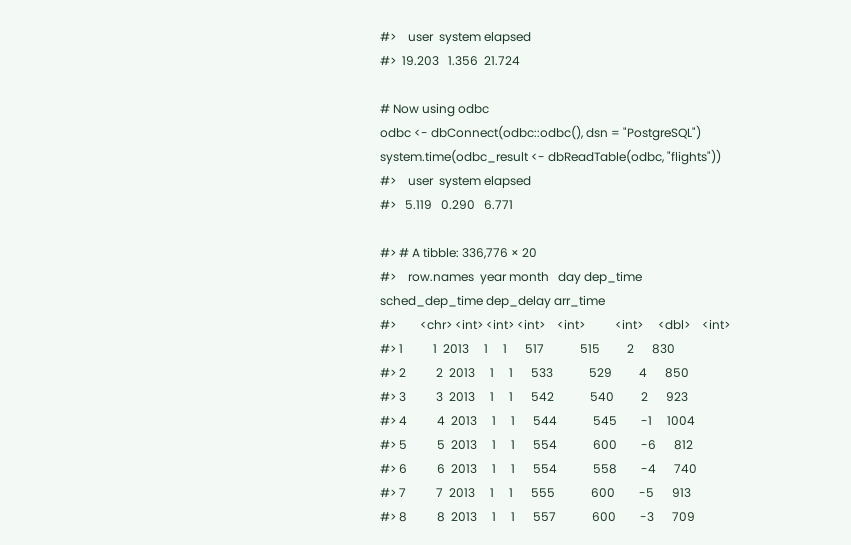#>    user  system elapsed
#>  19.203   1.356  21.724

# Now using odbc
odbc <- dbConnect(odbc::odbc(), dsn = "PostgreSQL")
system.time(odbc_result <- dbReadTable(odbc, "flights"))
#>    user  system elapsed
#>   5.119   0.290   6.771

#> # A tibble: 336,776 × 20
#>    row.names  year month   day dep_time sched_dep_time dep_delay arr_time
#>        <chr> <int> <int> <int>    <int>          <int>     <dbl>    <int>
#> 1          1  2013     1     1      517            515         2      830
#> 2          2  2013     1     1      533            529         4      850
#> 3          3  2013     1     1      542            540         2      923
#> 4          4  2013     1     1      544            545        -1     1004
#> 5          5  2013     1     1      554            600        -6      812
#> 6          6  2013     1     1      554            558        -4      740
#> 7          7  2013     1     1      555            600        -5      913
#> 8          8  2013     1     1      557            600        -3      709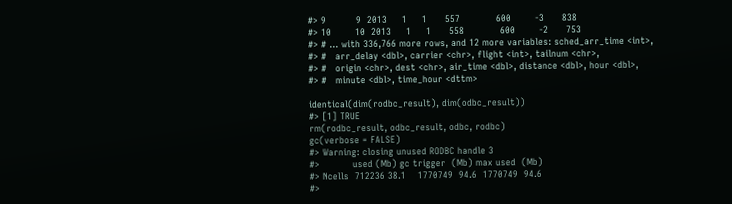#> 9          9  2013     1     1      557            600        -3      838
#> 10        10  2013     1     1      558            600        -2      753
#> # ... with 336,766 more rows, and 12 more variables: sched_arr_time <int>,
#> #   arr_delay <dbl>, carrier <chr>, flight <int>, tailnum <chr>,
#> #   origin <chr>, dest <chr>, air_time <dbl>, distance <dbl>, hour <dbl>,
#> #   minute <dbl>, time_hour <dttm>

identical(dim(rodbc_result), dim(odbc_result))
#> [1] TRUE
rm(rodbc_result, odbc_result, odbc, rodbc)
gc(verbose = FALSE)
#> Warning: closing unused RODBC handle 3
#>           used (Mb) gc trigger  (Mb) max used  (Mb)
#> Ncells  712236 38.1    1770749  94.6  1770749  94.6
#>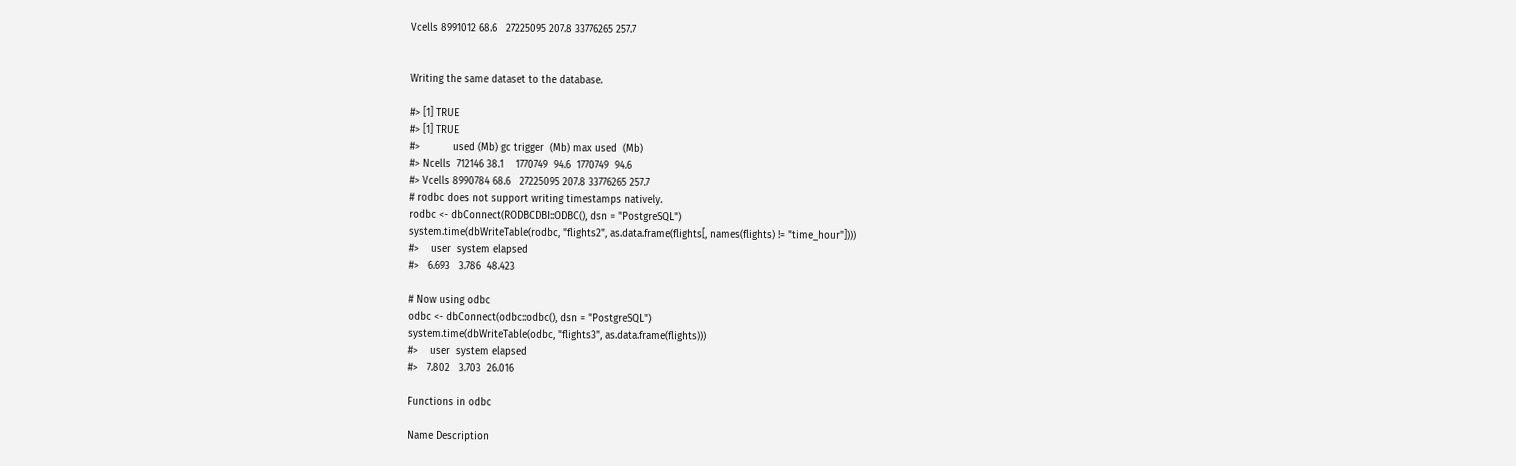Vcells 8991012 68.6   27225095 207.8 33776265 257.7


Writing the same dataset to the database.

#> [1] TRUE
#> [1] TRUE
#>           used (Mb) gc trigger  (Mb) max used  (Mb)
#> Ncells  712146 38.1    1770749  94.6  1770749  94.6
#> Vcells 8990784 68.6   27225095 207.8 33776265 257.7
# rodbc does not support writing timestamps natively.
rodbc <- dbConnect(RODBCDBI::ODBC(), dsn = "PostgreSQL")
system.time(dbWriteTable(rodbc, "flights2", as.data.frame(flights[, names(flights) != "time_hour"])))
#>    user  system elapsed
#>   6.693   3.786  48.423

# Now using odbc
odbc <- dbConnect(odbc::odbc(), dsn = "PostgreSQL")
system.time(dbWriteTable(odbc, "flights3", as.data.frame(flights)))
#>    user  system elapsed
#>   7.802   3.703  26.016

Functions in odbc

Name Description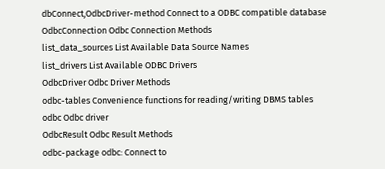dbConnect,OdbcDriver-method Connect to a ODBC compatible database
OdbcConnection Odbc Connection Methods
list_data_sources List Available Data Source Names
list_drivers List Available ODBC Drivers
OdbcDriver Odbc Driver Methods
odbc-tables Convenience functions for reading/writing DBMS tables
odbc Odbc driver
OdbcResult Odbc Result Methods
odbc-package odbc: Connect to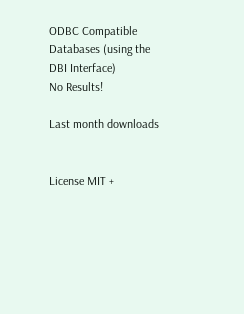ODBC Compatible Databases (using the DBI Interface)
No Results!

Last month downloads


License MIT +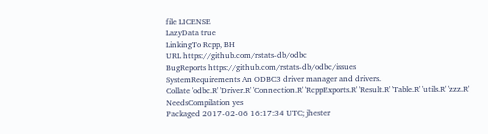file LICENSE
LazyData true
LinkingTo Rcpp, BH
URL https://github.com/rstats-db/odbc
BugReports https://github.com/rstats-db/odbc/issues
SystemRequirements An ODBC3 driver manager and drivers.
Collate 'odbc.R' 'Driver.R' 'Connection.R' 'RcppExports.R' 'Result.R' 'Table.R' 'utils.R' 'zzz.R'
NeedsCompilation yes
Packaged 2017-02-06 16:17:34 UTC; jhester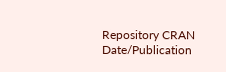Repository CRAN
Date/Publication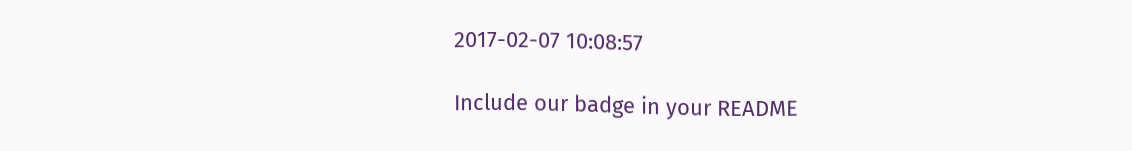2017-02-07 10:08:57

Include our badge in your README